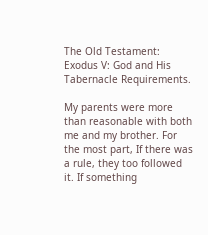The Old Testament: Exodus V: God and His Tabernacle Requirements.

My parents were more than reasonable with both me and my brother. For the most part, If there was a rule, they too followed it. If something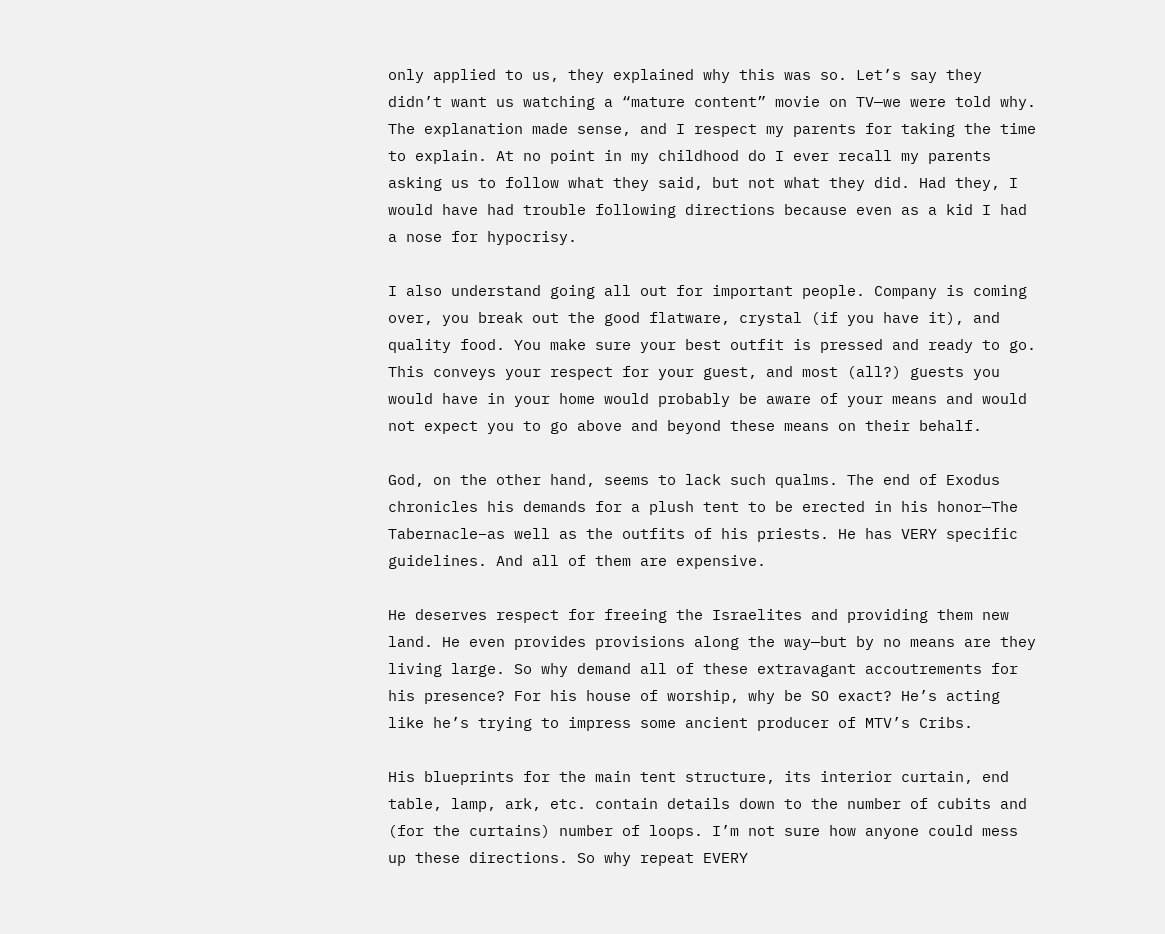only applied to us, they explained why this was so. Let’s say they didn’t want us watching a “mature content” movie on TV—we were told why. The explanation made sense, and I respect my parents for taking the time to explain. At no point in my childhood do I ever recall my parents asking us to follow what they said, but not what they did. Had they, I would have had trouble following directions because even as a kid I had a nose for hypocrisy.

I also understand going all out for important people. Company is coming over, you break out the good flatware, crystal (if you have it), and quality food. You make sure your best outfit is pressed and ready to go. This conveys your respect for your guest, and most (all?) guests you would have in your home would probably be aware of your means and would not expect you to go above and beyond these means on their behalf.

God, on the other hand, seems to lack such qualms. The end of Exodus chronicles his demands for a plush tent to be erected in his honor—The Tabernacle–as well as the outfits of his priests. He has VERY specific guidelines. And all of them are expensive.

He deserves respect for freeing the Israelites and providing them new land. He even provides provisions along the way—but by no means are they living large. So why demand all of these extravagant accoutrements for his presence? For his house of worship, why be SO exact? He’s acting like he’s trying to impress some ancient producer of MTV’s Cribs.

His blueprints for the main tent structure, its interior curtain, end table, lamp, ark, etc. contain details down to the number of cubits and (for the curtains) number of loops. I’m not sure how anyone could mess up these directions. So why repeat EVERY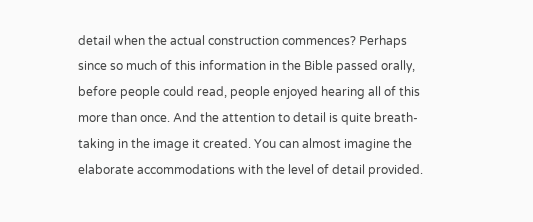detail when the actual construction commences? Perhaps since so much of this information in the Bible passed orally, before people could read, people enjoyed hearing all of this more than once. And the attention to detail is quite breath-taking in the image it created. You can almost imagine the elaborate accommodations with the level of detail provided.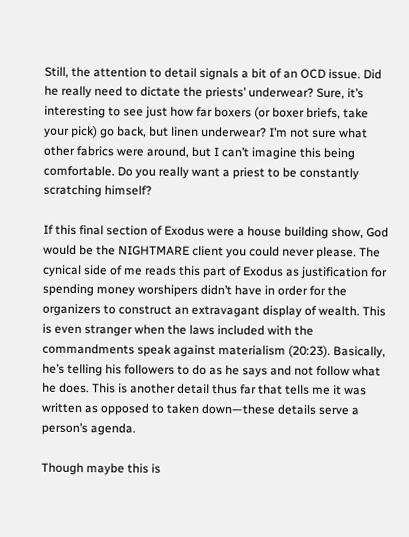Still, the attention to detail signals a bit of an OCD issue. Did he really need to dictate the priests’ underwear? Sure, it’s interesting to see just how far boxers (or boxer briefs, take your pick) go back, but linen underwear? I’m not sure what other fabrics were around, but I can’t imagine this being comfortable. Do you really want a priest to be constantly scratching himself?

If this final section of Exodus were a house building show, God would be the NIGHTMARE client you could never please. The cynical side of me reads this part of Exodus as justification for spending money worshipers didn’t have in order for the organizers to construct an extravagant display of wealth. This is even stranger when the laws included with the commandments speak against materialism (20:23). Basically, he’s telling his followers to do as he says and not follow what he does. This is another detail thus far that tells me it was written as opposed to taken down—these details serve a person’s agenda.

Though maybe this is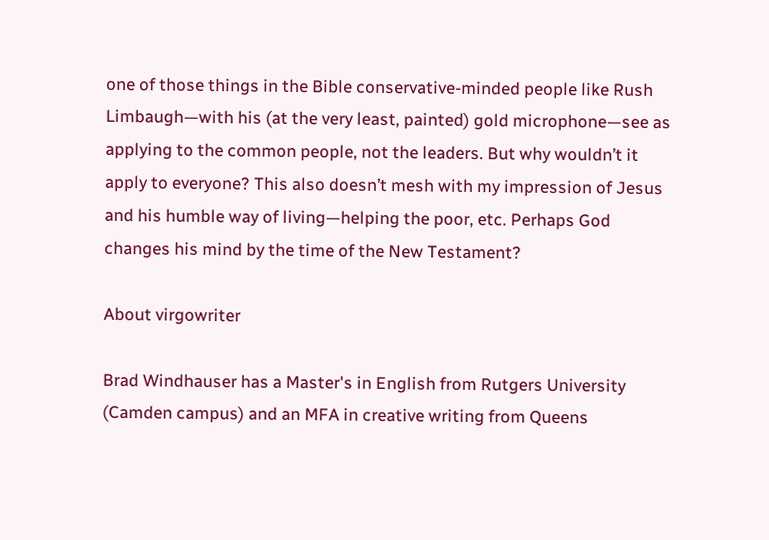one of those things in the Bible conservative-minded people like Rush Limbaugh—with his (at the very least, painted) gold microphone—see as applying to the common people, not the leaders. But why wouldn’t it apply to everyone? This also doesn’t mesh with my impression of Jesus and his humble way of living—helping the poor, etc. Perhaps God changes his mind by the time of the New Testament?

About virgowriter

Brad Windhauser has a Master's in English from Rutgers University (Camden campus) and an MFA in creative writing from Queens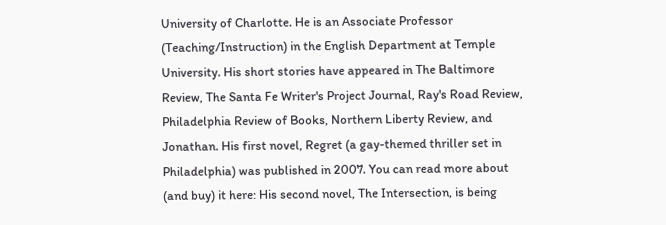University of Charlotte. He is an Associate Professor (Teaching/Instruction) in the English Department at Temple University. His short stories have appeared in The Baltimore Review, The Santa Fe Writer's Project Journal, Ray's Road Review, Philadelphia Review of Books, Northern Liberty Review, and Jonathan. His first novel, Regret (a gay-themed thriller set in Philadelphia) was published in 2007. You can read more about (and buy) it here: His second novel, The Intersection, is being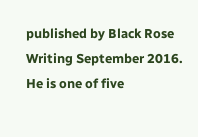published by Black Rose Writing September 2016. He is one of five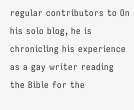regular contributors to On his solo blog, he is chronicling his experience as a gay writer reading the Bible for the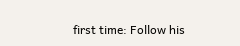first time: Follow his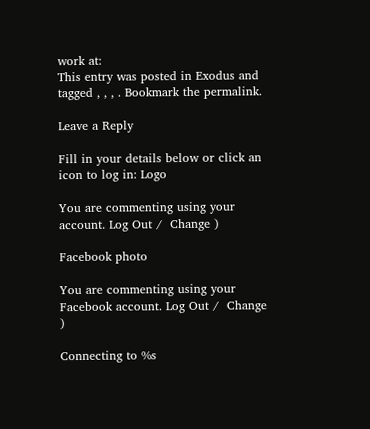work at:
This entry was posted in Exodus and tagged , , , . Bookmark the permalink.

Leave a Reply

Fill in your details below or click an icon to log in: Logo

You are commenting using your account. Log Out /  Change )

Facebook photo

You are commenting using your Facebook account. Log Out /  Change )

Connecting to %s